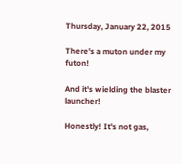Thursday, January 22, 2015

There's a muton under my futon!

And it's wielding the blaster launcher!

Honestly! It's not gas,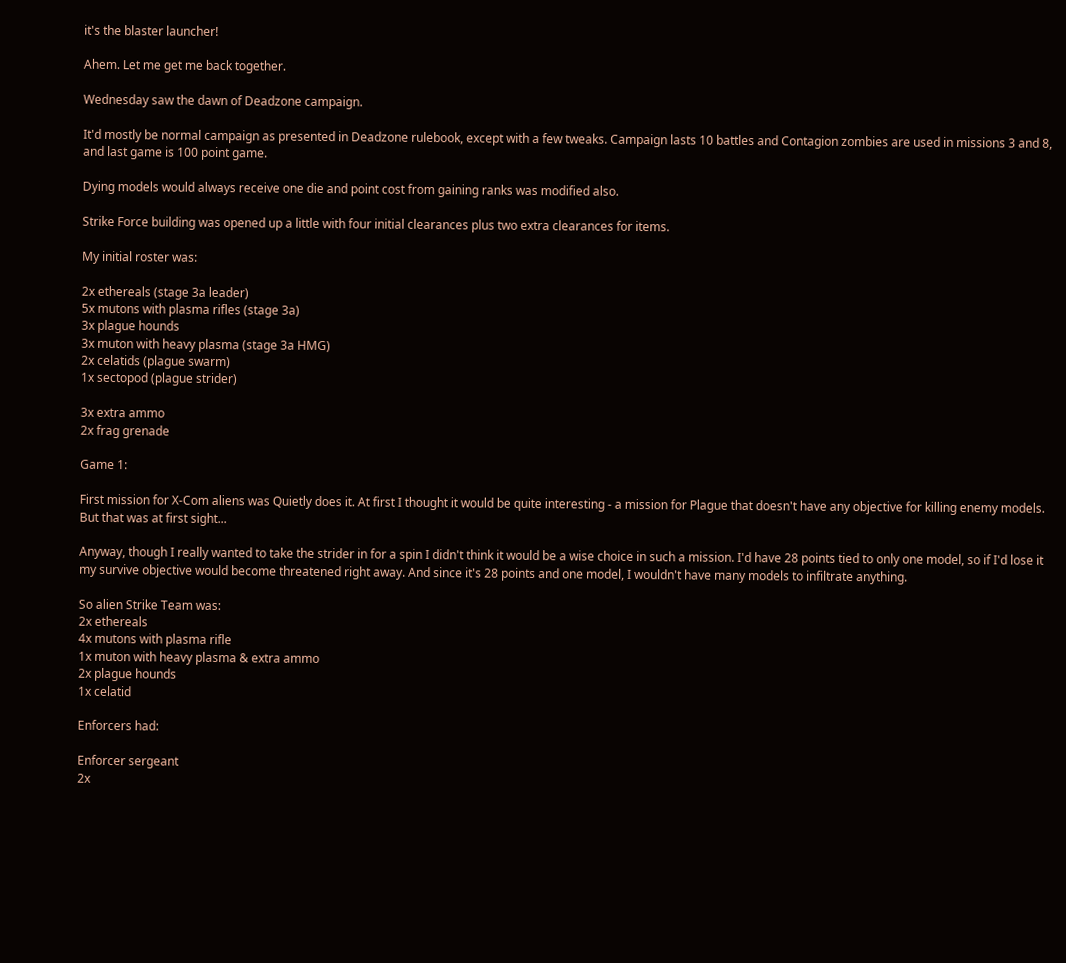it's the blaster launcher!

Ahem. Let me get me back together.

Wednesday saw the dawn of Deadzone campaign.

It'd mostly be normal campaign as presented in Deadzone rulebook, except with a few tweaks. Campaign lasts 10 battles and Contagion zombies are used in missions 3 and 8, and last game is 100 point game.

Dying models would always receive one die and point cost from gaining ranks was modified also.

Strike Force building was opened up a little with four initial clearances plus two extra clearances for items.

My initial roster was:

2x ethereals (stage 3a leader)
5x mutons with plasma rifles (stage 3a)
3x plague hounds
3x muton with heavy plasma (stage 3a HMG)
2x celatids (plague swarm)
1x sectopod (plague strider)

3x extra ammo
2x frag grenade

Game 1:

First mission for X-Com aliens was Quietly does it. At first I thought it would be quite interesting - a mission for Plague that doesn't have any objective for killing enemy models. But that was at first sight...

Anyway, though I really wanted to take the strider in for a spin I didn't think it would be a wise choice in such a mission. I'd have 28 points tied to only one model, so if I'd lose it my survive objective would become threatened right away. And since it's 28 points and one model, I wouldn't have many models to infiltrate anything.

So alien Strike Team was:
2x ethereals
4x mutons with plasma rifle
1x muton with heavy plasma & extra ammo
2x plague hounds
1x celatid

Enforcers had:

Enforcer sergeant
2x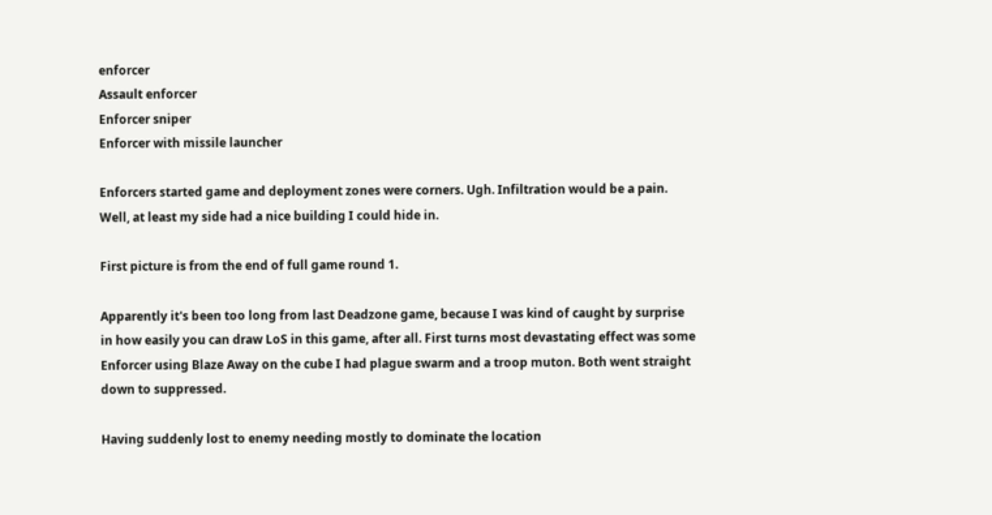enforcer
Assault enforcer
Enforcer sniper
Enforcer with missile launcher

Enforcers started game and deployment zones were corners. Ugh. Infiltration would be a pain. Well, at least my side had a nice building I could hide in.

First picture is from the end of full game round 1.

Apparently it's been too long from last Deadzone game, because I was kind of caught by surprise in how easily you can draw LoS in this game, after all. First turns most devastating effect was some Enforcer using Blaze Away on the cube I had plague swarm and a troop muton. Both went straight down to suppressed.

Having suddenly lost to enemy needing mostly to dominate the location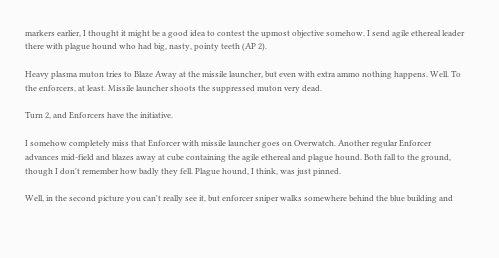markers earlier, I thought it might be a good idea to contest the upmost objective somehow. I send agile ethereal leader there with plague hound who had big, nasty, pointy teeth (AP 2).

Heavy plasma muton tries to Blaze Away at the missile launcher, but even with extra ammo nothing happens. Well. To the enforcers, at least. Missile launcher shoots the suppressed muton very dead.

Turn 2, and Enforcers have the initiative.

I somehow completely miss that Enforcer with missile launcher goes on Overwatch. Another regular Enforcer advances mid-field and blazes away at cube containing the agile ethereal and plague hound. Both fall to the ground, though I don't remember how badly they fell. Plague hound, I think, was just pinned.

Well, in the second picture you can't really see it, but enforcer sniper walks somewhere behind the blue building and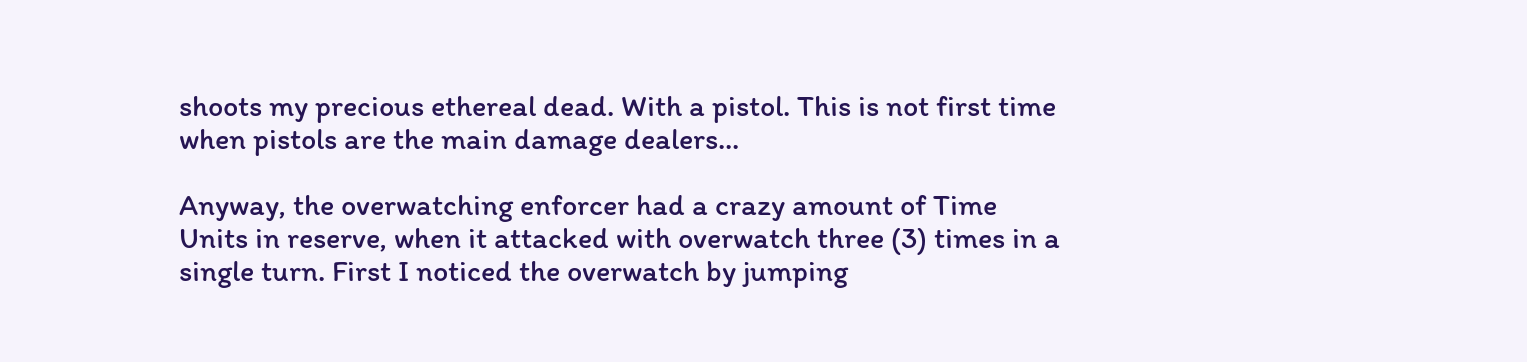shoots my precious ethereal dead. With a pistol. This is not first time when pistols are the main damage dealers...

Anyway, the overwatching enforcer had a crazy amount of Time Units in reserve, when it attacked with overwatch three (3) times in a single turn. First I noticed the overwatch by jumping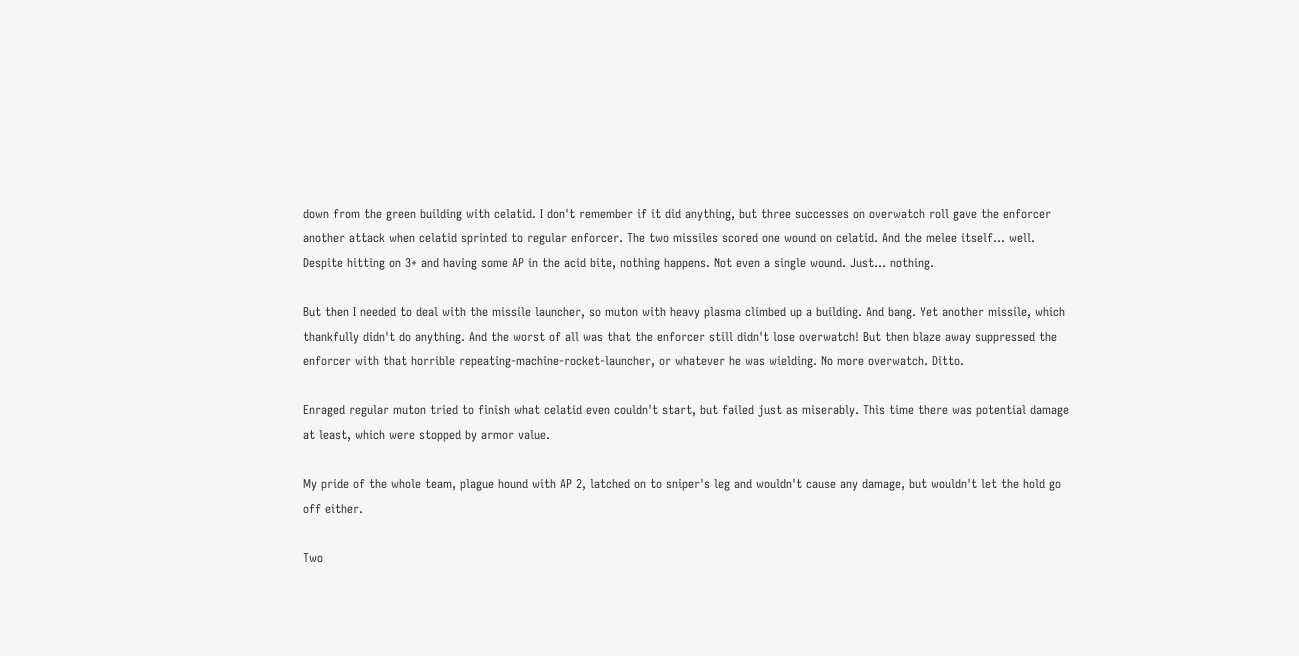down from the green building with celatid. I don't remember if it did anything, but three successes on overwatch roll gave the enforcer another attack when celatid sprinted to regular enforcer. The two missiles scored one wound on celatid. And the melee itself... well. Despite hitting on 3+ and having some AP in the acid bite, nothing happens. Not even a single wound. Just... nothing.

But then I needed to deal with the missile launcher, so muton with heavy plasma climbed up a building. And bang. Yet another missile, which thankfully didn't do anything. And the worst of all was that the enforcer still didn't lose overwatch! But then blaze away suppressed the enforcer with that horrible repeating-machine-rocket-launcher, or whatever he was wielding. No more overwatch. Ditto.

Enraged regular muton tried to finish what celatid even couldn't start, but failed just as miserably. This time there was potential damage at least, which were stopped by armor value.

My pride of the whole team, plague hound with AP 2, latched on to sniper's leg and wouldn't cause any damage, but wouldn't let the hold go off either.

Two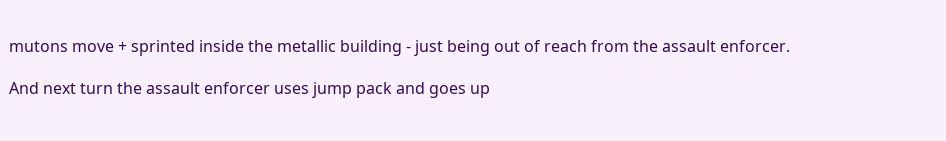mutons move + sprinted inside the metallic building - just being out of reach from the assault enforcer.

And next turn the assault enforcer uses jump pack and goes up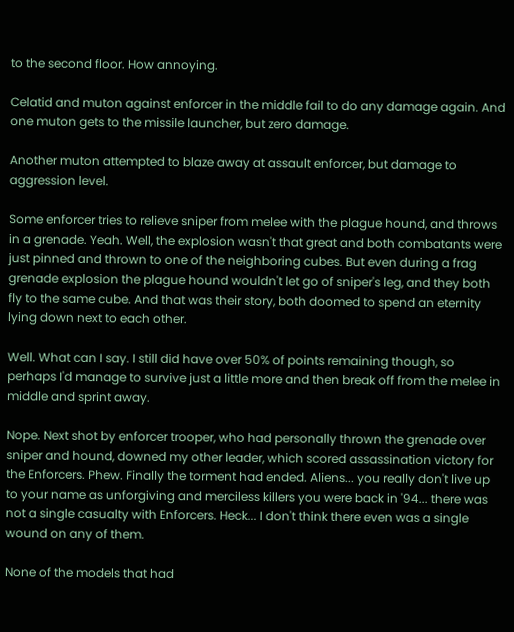to the second floor. How annoying.

Celatid and muton against enforcer in the middle fail to do any damage again. And one muton gets to the missile launcher, but zero damage.

Another muton attempted to blaze away at assault enforcer, but damage to aggression level.

Some enforcer tries to relieve sniper from melee with the plague hound, and throws in a grenade. Yeah. Well, the explosion wasn't that great and both combatants were just pinned and thrown to one of the neighboring cubes. But even during a frag grenade explosion the plague hound wouldn't let go of sniper's leg, and they both fly to the same cube. And that was their story, both doomed to spend an eternity lying down next to each other.

Well. What can I say. I still did have over 50% of points remaining though, so perhaps I'd manage to survive just a little more and then break off from the melee in middle and sprint away.

Nope. Next shot by enforcer trooper, who had personally thrown the grenade over sniper and hound, downed my other leader, which scored assassination victory for the Enforcers. Phew. Finally the torment had ended. Aliens... you really don't live up to your name as unforgiving and merciless killers you were back in '94... there was not a single casualty with Enforcers. Heck... I don't think there even was a single wound on any of them.

None of the models that had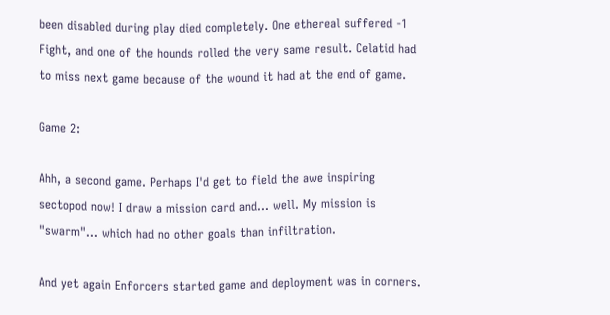been disabled during play died completely. One ethereal suffered -1 Fight, and one of the hounds rolled the very same result. Celatid had to miss next game because of the wound it had at the end of game.

Game 2:

Ahh, a second game. Perhaps I'd get to field the awe inspiring sectopod now! I draw a mission card and... well. My mission is "swarm"... which had no other goals than infiltration.

And yet again Enforcers started game and deployment was in corners.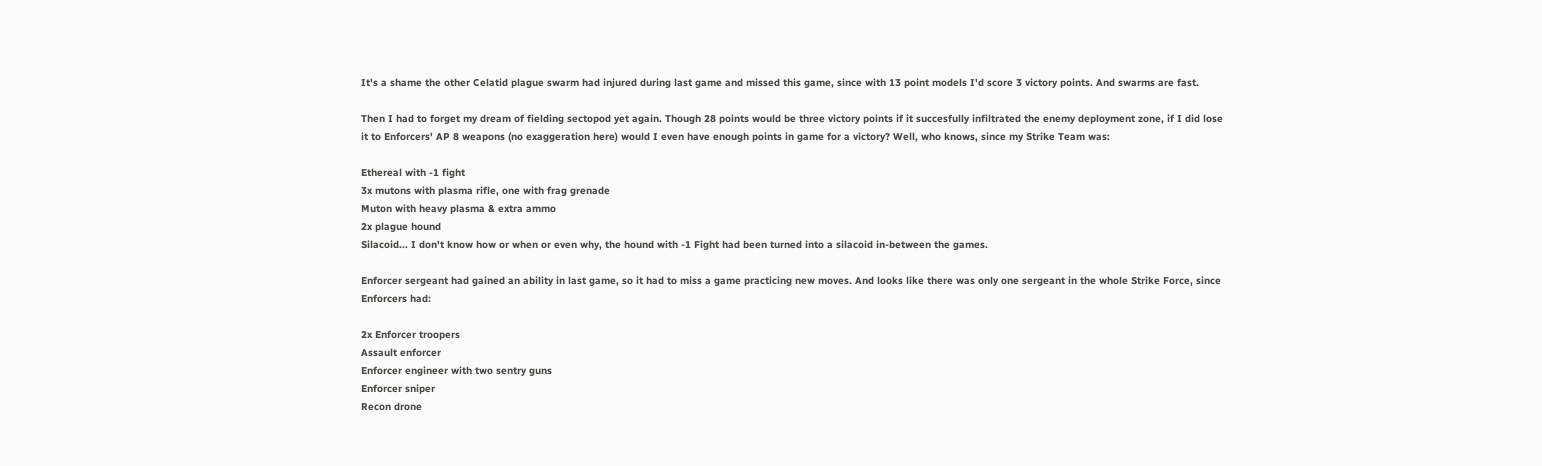It's a shame the other Celatid plague swarm had injured during last game and missed this game, since with 13 point models I'd score 3 victory points. And swarms are fast.

Then I had to forget my dream of fielding sectopod yet again. Though 28 points would be three victory points if it succesfully infiltrated the enemy deployment zone, if I did lose it to Enforcers' AP 8 weapons (no exaggeration here) would I even have enough points in game for a victory? Well, who knows, since my Strike Team was:

Ethereal with -1 fight
3x mutons with plasma rifle, one with frag grenade
Muton with heavy plasma & extra ammo
2x plague hound
Silacoid... I don't know how or when or even why, the hound with -1 Fight had been turned into a silacoid in-between the games.

Enforcer sergeant had gained an ability in last game, so it had to miss a game practicing new moves. And looks like there was only one sergeant in the whole Strike Force, since Enforcers had:

2x Enforcer troopers
Assault enforcer
Enforcer engineer with two sentry guns
Enforcer sniper
Recon drone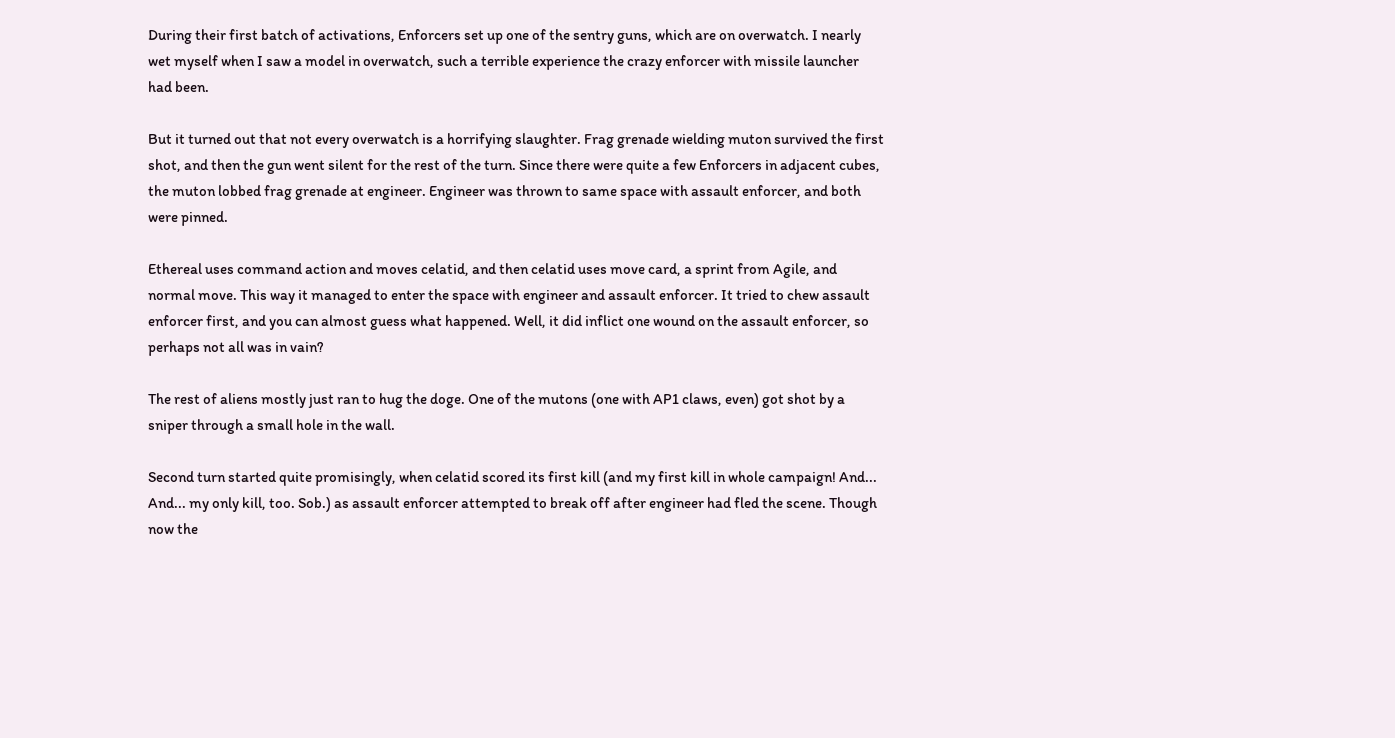During their first batch of activations, Enforcers set up one of the sentry guns, which are on overwatch. I nearly wet myself when I saw a model in overwatch, such a terrible experience the crazy enforcer with missile launcher had been.

But it turned out that not every overwatch is a horrifying slaughter. Frag grenade wielding muton survived the first shot, and then the gun went silent for the rest of the turn. Since there were quite a few Enforcers in adjacent cubes, the muton lobbed frag grenade at engineer. Engineer was thrown to same space with assault enforcer, and both were pinned.

Ethereal uses command action and moves celatid, and then celatid uses move card, a sprint from Agile, and normal move. This way it managed to enter the space with engineer and assault enforcer. It tried to chew assault enforcer first, and you can almost guess what happened. Well, it did inflict one wound on the assault enforcer, so perhaps not all was in vain?

The rest of aliens mostly just ran to hug the doge. One of the mutons (one with AP1 claws, even) got shot by a sniper through a small hole in the wall.

Second turn started quite promisingly, when celatid scored its first kill (and my first kill in whole campaign! And... And... my only kill, too. Sob.) as assault enforcer attempted to break off after engineer had fled the scene. Though now the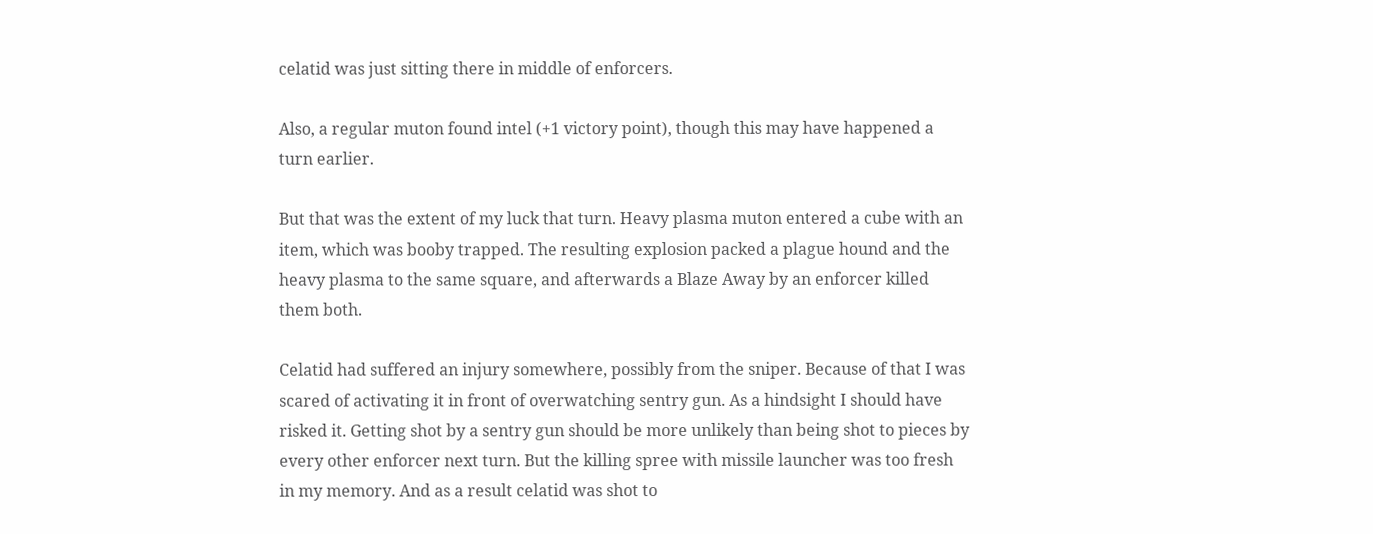celatid was just sitting there in middle of enforcers.

Also, a regular muton found intel (+1 victory point), though this may have happened a turn earlier.

But that was the extent of my luck that turn. Heavy plasma muton entered a cube with an item, which was booby trapped. The resulting explosion packed a plague hound and the heavy plasma to the same square, and afterwards a Blaze Away by an enforcer killed them both.

Celatid had suffered an injury somewhere, possibly from the sniper. Because of that I was scared of activating it in front of overwatching sentry gun. As a hindsight I should have risked it. Getting shot by a sentry gun should be more unlikely than being shot to pieces by every other enforcer next turn. But the killing spree with missile launcher was too fresh in my memory. And as a result celatid was shot to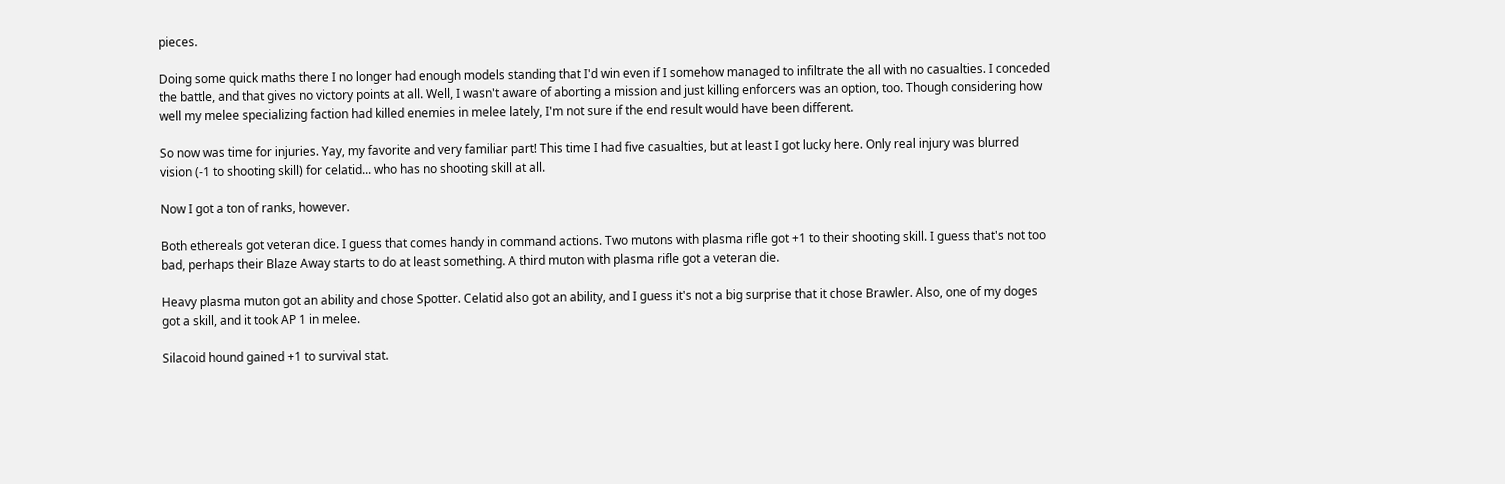pieces.

Doing some quick maths there I no longer had enough models standing that I'd win even if I somehow managed to infiltrate the all with no casualties. I conceded the battle, and that gives no victory points at all. Well, I wasn't aware of aborting a mission and just killing enforcers was an option, too. Though considering how well my melee specializing faction had killed enemies in melee lately, I'm not sure if the end result would have been different.

So now was time for injuries. Yay, my favorite and very familiar part! This time I had five casualties, but at least I got lucky here. Only real injury was blurred vision (-1 to shooting skill) for celatid... who has no shooting skill at all.

Now I got a ton of ranks, however.

Both ethereals got veteran dice. I guess that comes handy in command actions. Two mutons with plasma rifle got +1 to their shooting skill. I guess that's not too bad, perhaps their Blaze Away starts to do at least something. A third muton with plasma rifle got a veteran die.

Heavy plasma muton got an ability and chose Spotter. Celatid also got an ability, and I guess it's not a big surprise that it chose Brawler. Also, one of my doges got a skill, and it took AP 1 in melee.

Silacoid hound gained +1 to survival stat.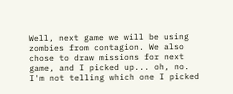Well, next game we will be using zombies from contagion. We also chose to draw missions for next game, and I picked up... oh, no. I'm not telling which one I picked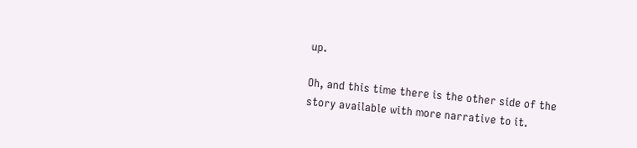up.

Oh, and this time there is the other side of the story available with more narrative to it.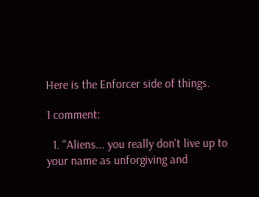Here is the Enforcer side of things.

1 comment:

  1. "Aliens... you really don't live up to your name as unforgiving and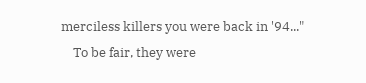merciless killers you were back in '94..."
    To be fair, they were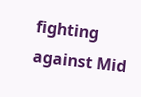fighting against Mid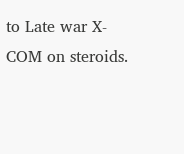to Late war X-COM on steroids.